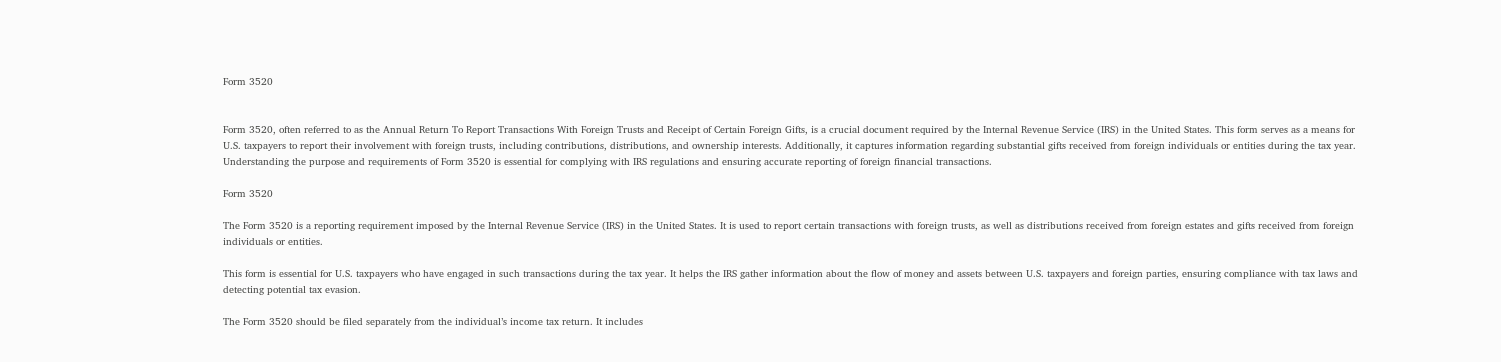Form 3520


Form 3520, often referred to as the Annual Return To Report Transactions With Foreign Trusts and Receipt of Certain Foreign Gifts, is a crucial document required by the Internal Revenue Service (IRS) in the United States. This form serves as a means for U.S. taxpayers to report their involvement with foreign trusts, including contributions, distributions, and ownership interests. Additionally, it captures information regarding substantial gifts received from foreign individuals or entities during the tax year. Understanding the purpose and requirements of Form 3520 is essential for complying with IRS regulations and ensuring accurate reporting of foreign financial transactions.

Form 3520

The Form 3520 is a reporting requirement imposed by the Internal Revenue Service (IRS) in the United States. It is used to report certain transactions with foreign trusts, as well as distributions received from foreign estates and gifts received from foreign individuals or entities.

This form is essential for U.S. taxpayers who have engaged in such transactions during the tax year. It helps the IRS gather information about the flow of money and assets between U.S. taxpayers and foreign parties, ensuring compliance with tax laws and detecting potential tax evasion.

The Form 3520 should be filed separately from the individual’s income tax return. It includes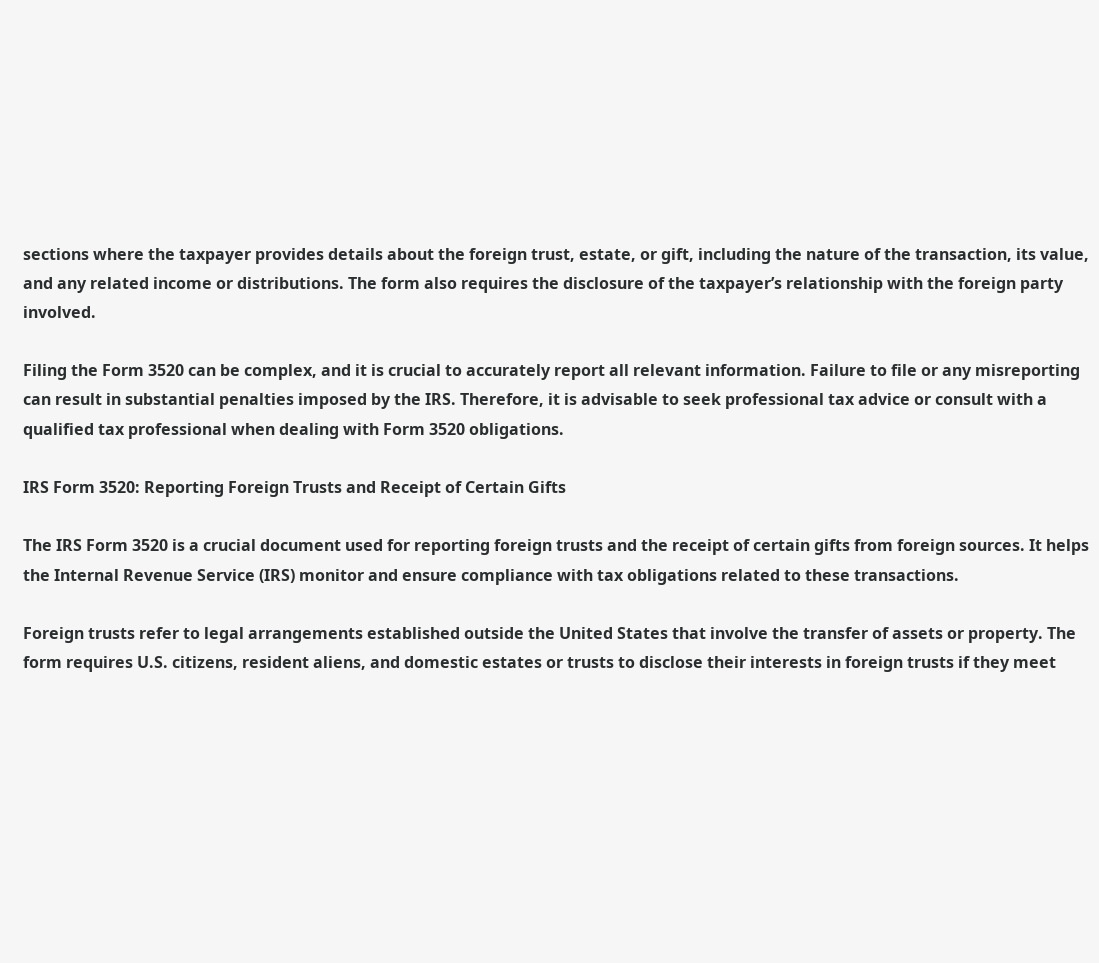sections where the taxpayer provides details about the foreign trust, estate, or gift, including the nature of the transaction, its value, and any related income or distributions. The form also requires the disclosure of the taxpayer’s relationship with the foreign party involved.

Filing the Form 3520 can be complex, and it is crucial to accurately report all relevant information. Failure to file or any misreporting can result in substantial penalties imposed by the IRS. Therefore, it is advisable to seek professional tax advice or consult with a qualified tax professional when dealing with Form 3520 obligations.

IRS Form 3520: Reporting Foreign Trusts and Receipt of Certain Gifts

The IRS Form 3520 is a crucial document used for reporting foreign trusts and the receipt of certain gifts from foreign sources. It helps the Internal Revenue Service (IRS) monitor and ensure compliance with tax obligations related to these transactions.

Foreign trusts refer to legal arrangements established outside the United States that involve the transfer of assets or property. The form requires U.S. citizens, resident aliens, and domestic estates or trusts to disclose their interests in foreign trusts if they meet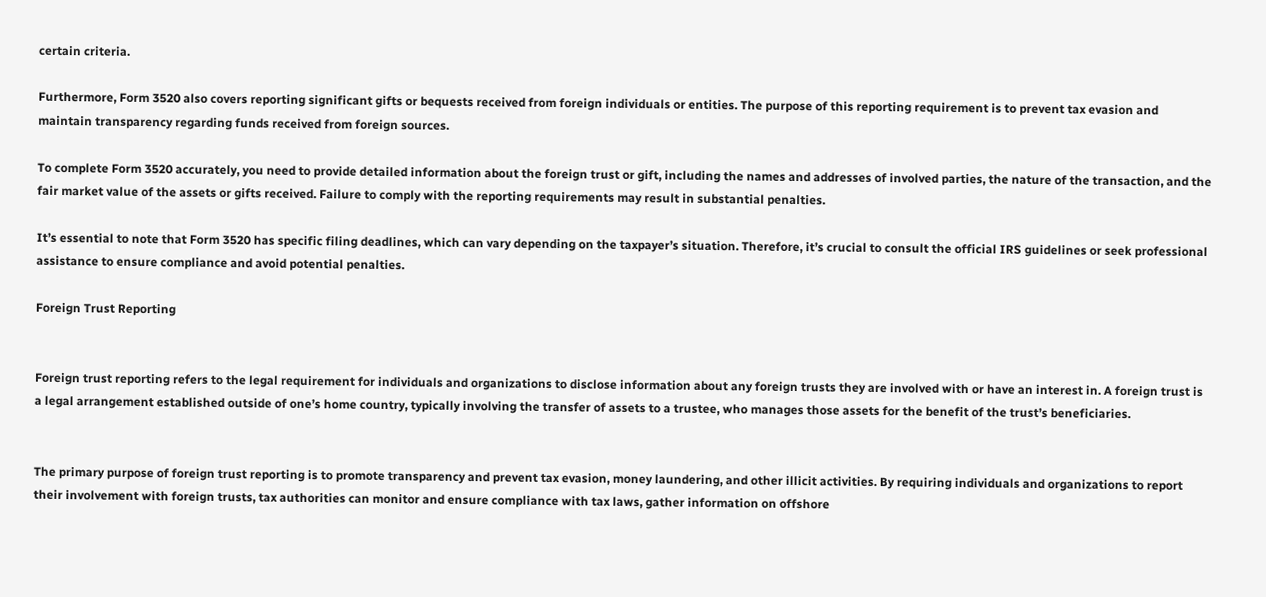certain criteria.

Furthermore, Form 3520 also covers reporting significant gifts or bequests received from foreign individuals or entities. The purpose of this reporting requirement is to prevent tax evasion and maintain transparency regarding funds received from foreign sources.

To complete Form 3520 accurately, you need to provide detailed information about the foreign trust or gift, including the names and addresses of involved parties, the nature of the transaction, and the fair market value of the assets or gifts received. Failure to comply with the reporting requirements may result in substantial penalties.

It’s essential to note that Form 3520 has specific filing deadlines, which can vary depending on the taxpayer’s situation. Therefore, it’s crucial to consult the official IRS guidelines or seek professional assistance to ensure compliance and avoid potential penalties.

Foreign Trust Reporting


Foreign trust reporting refers to the legal requirement for individuals and organizations to disclose information about any foreign trusts they are involved with or have an interest in. A foreign trust is a legal arrangement established outside of one’s home country, typically involving the transfer of assets to a trustee, who manages those assets for the benefit of the trust’s beneficiaries.


The primary purpose of foreign trust reporting is to promote transparency and prevent tax evasion, money laundering, and other illicit activities. By requiring individuals and organizations to report their involvement with foreign trusts, tax authorities can monitor and ensure compliance with tax laws, gather information on offshore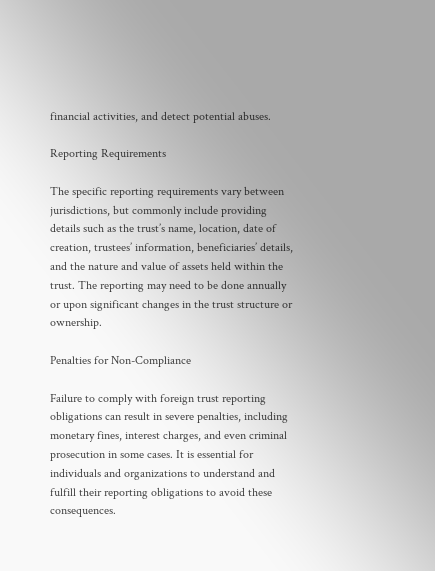financial activities, and detect potential abuses.

Reporting Requirements

The specific reporting requirements vary between jurisdictions, but commonly include providing details such as the trust’s name, location, date of creation, trustees’ information, beneficiaries’ details, and the nature and value of assets held within the trust. The reporting may need to be done annually or upon significant changes in the trust structure or ownership.

Penalties for Non-Compliance

Failure to comply with foreign trust reporting obligations can result in severe penalties, including monetary fines, interest charges, and even criminal prosecution in some cases. It is essential for individuals and organizations to understand and fulfill their reporting obligations to avoid these consequences.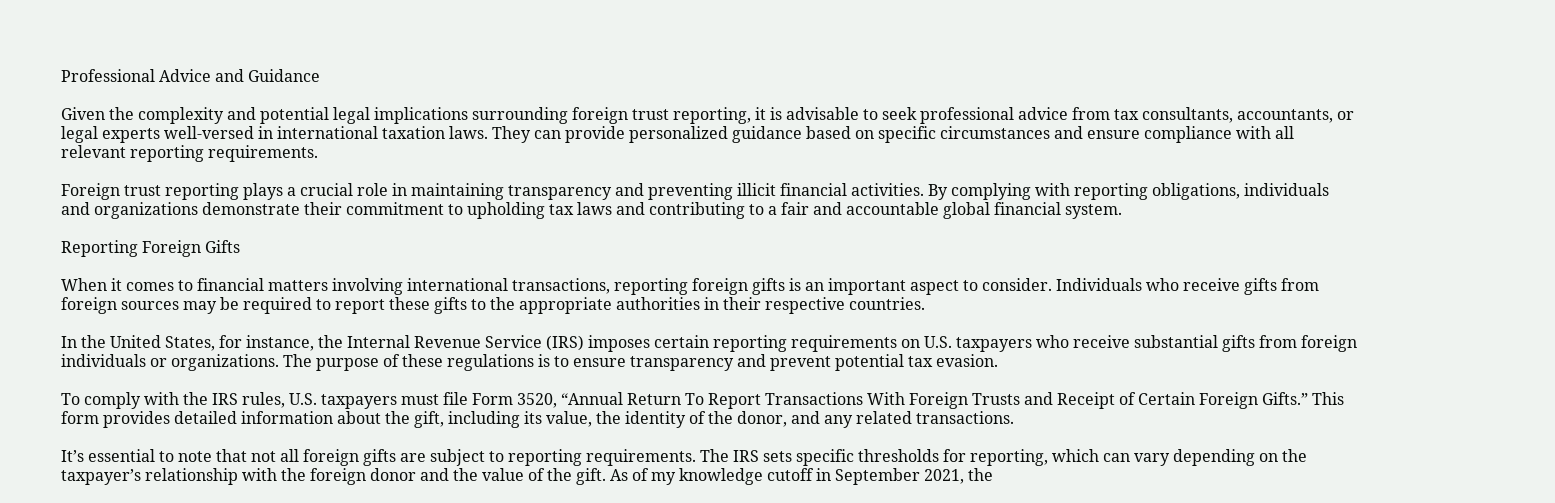Professional Advice and Guidance

Given the complexity and potential legal implications surrounding foreign trust reporting, it is advisable to seek professional advice from tax consultants, accountants, or legal experts well-versed in international taxation laws. They can provide personalized guidance based on specific circumstances and ensure compliance with all relevant reporting requirements.

Foreign trust reporting plays a crucial role in maintaining transparency and preventing illicit financial activities. By complying with reporting obligations, individuals and organizations demonstrate their commitment to upholding tax laws and contributing to a fair and accountable global financial system.

Reporting Foreign Gifts

When it comes to financial matters involving international transactions, reporting foreign gifts is an important aspect to consider. Individuals who receive gifts from foreign sources may be required to report these gifts to the appropriate authorities in their respective countries.

In the United States, for instance, the Internal Revenue Service (IRS) imposes certain reporting requirements on U.S. taxpayers who receive substantial gifts from foreign individuals or organizations. The purpose of these regulations is to ensure transparency and prevent potential tax evasion.

To comply with the IRS rules, U.S. taxpayers must file Form 3520, “Annual Return To Report Transactions With Foreign Trusts and Receipt of Certain Foreign Gifts.” This form provides detailed information about the gift, including its value, the identity of the donor, and any related transactions.

It’s essential to note that not all foreign gifts are subject to reporting requirements. The IRS sets specific thresholds for reporting, which can vary depending on the taxpayer’s relationship with the foreign donor and the value of the gift. As of my knowledge cutoff in September 2021, the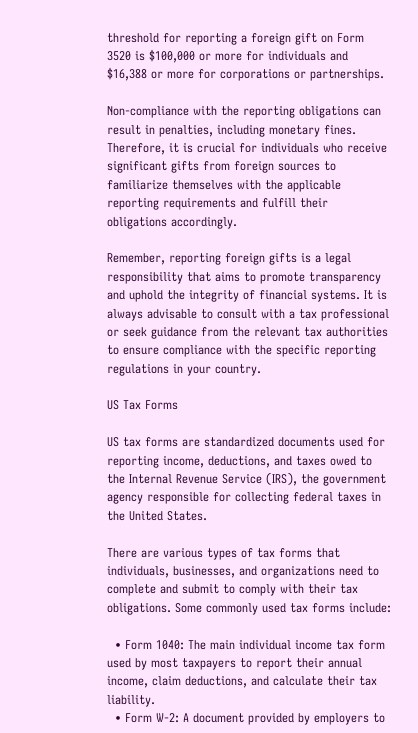threshold for reporting a foreign gift on Form 3520 is $100,000 or more for individuals and $16,388 or more for corporations or partnerships.

Non-compliance with the reporting obligations can result in penalties, including monetary fines. Therefore, it is crucial for individuals who receive significant gifts from foreign sources to familiarize themselves with the applicable reporting requirements and fulfill their obligations accordingly.

Remember, reporting foreign gifts is a legal responsibility that aims to promote transparency and uphold the integrity of financial systems. It is always advisable to consult with a tax professional or seek guidance from the relevant tax authorities to ensure compliance with the specific reporting regulations in your country.

US Tax Forms

US tax forms are standardized documents used for reporting income, deductions, and taxes owed to the Internal Revenue Service (IRS), the government agency responsible for collecting federal taxes in the United States.

There are various types of tax forms that individuals, businesses, and organizations need to complete and submit to comply with their tax obligations. Some commonly used tax forms include:

  • Form 1040: The main individual income tax form used by most taxpayers to report their annual income, claim deductions, and calculate their tax liability.
  • Form W-2: A document provided by employers to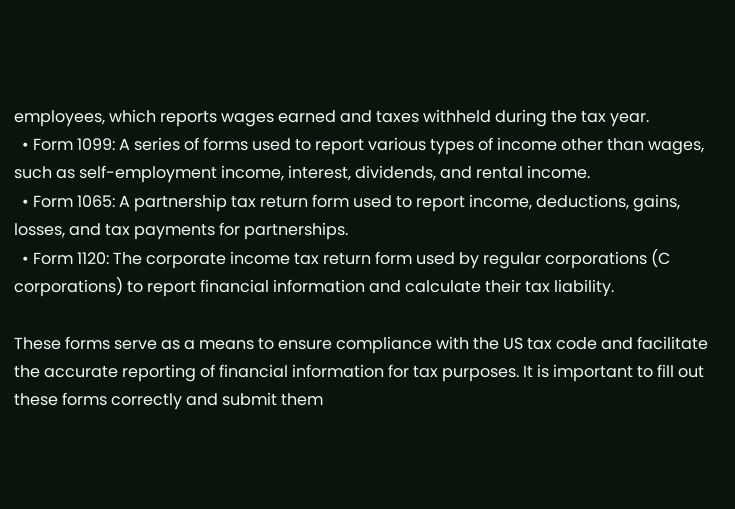employees, which reports wages earned and taxes withheld during the tax year.
  • Form 1099: A series of forms used to report various types of income other than wages, such as self-employment income, interest, dividends, and rental income.
  • Form 1065: A partnership tax return form used to report income, deductions, gains, losses, and tax payments for partnerships.
  • Form 1120: The corporate income tax return form used by regular corporations (C corporations) to report financial information and calculate their tax liability.

These forms serve as a means to ensure compliance with the US tax code and facilitate the accurate reporting of financial information for tax purposes. It is important to fill out these forms correctly and submit them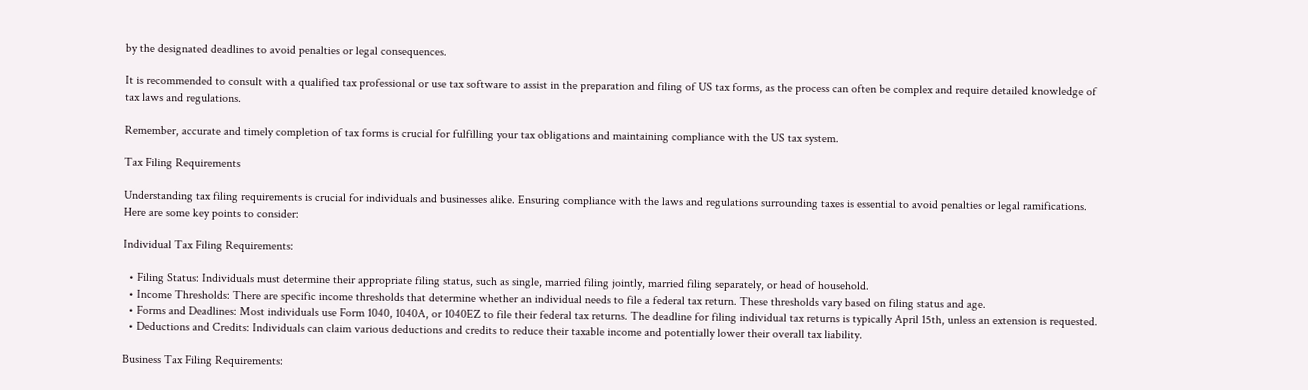by the designated deadlines to avoid penalties or legal consequences.

It is recommended to consult with a qualified tax professional or use tax software to assist in the preparation and filing of US tax forms, as the process can often be complex and require detailed knowledge of tax laws and regulations.

Remember, accurate and timely completion of tax forms is crucial for fulfilling your tax obligations and maintaining compliance with the US tax system.

Tax Filing Requirements

Understanding tax filing requirements is crucial for individuals and businesses alike. Ensuring compliance with the laws and regulations surrounding taxes is essential to avoid penalties or legal ramifications. Here are some key points to consider:

Individual Tax Filing Requirements:

  • Filing Status: Individuals must determine their appropriate filing status, such as single, married filing jointly, married filing separately, or head of household.
  • Income Thresholds: There are specific income thresholds that determine whether an individual needs to file a federal tax return. These thresholds vary based on filing status and age.
  • Forms and Deadlines: Most individuals use Form 1040, 1040A, or 1040EZ to file their federal tax returns. The deadline for filing individual tax returns is typically April 15th, unless an extension is requested.
  • Deductions and Credits: Individuals can claim various deductions and credits to reduce their taxable income and potentially lower their overall tax liability.

Business Tax Filing Requirements: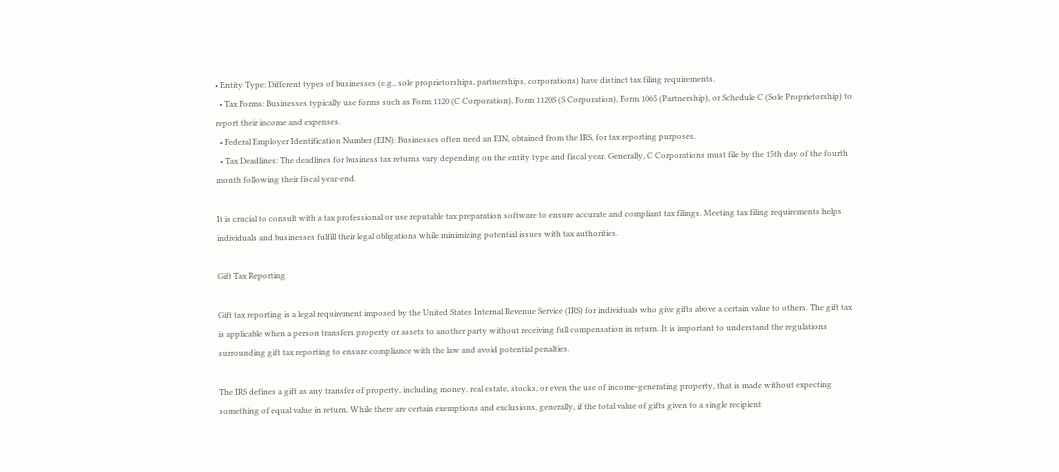• Entity Type: Different types of businesses (e.g., sole proprietorships, partnerships, corporations) have distinct tax filing requirements.
  • Tax Forms: Businesses typically use forms such as Form 1120 (C Corporation), Form 1120S (S Corporation), Form 1065 (Partnership), or Schedule C (Sole Proprietorship) to report their income and expenses.
  • Federal Employer Identification Number (EIN): Businesses often need an EIN, obtained from the IRS, for tax reporting purposes.
  • Tax Deadlines: The deadlines for business tax returns vary depending on the entity type and fiscal year. Generally, C Corporations must file by the 15th day of the fourth month following their fiscal year-end.

It is crucial to consult with a tax professional or use reputable tax preparation software to ensure accurate and compliant tax filings. Meeting tax filing requirements helps individuals and businesses fulfill their legal obligations while minimizing potential issues with tax authorities.

Gift Tax Reporting

Gift tax reporting is a legal requirement imposed by the United States Internal Revenue Service (IRS) for individuals who give gifts above a certain value to others. The gift tax is applicable when a person transfers property or assets to another party without receiving full compensation in return. It is important to understand the regulations surrounding gift tax reporting to ensure compliance with the law and avoid potential penalties.

The IRS defines a gift as any transfer of property, including money, real estate, stocks, or even the use of income-generating property, that is made without expecting something of equal value in return. While there are certain exemptions and exclusions, generally, if the total value of gifts given to a single recipient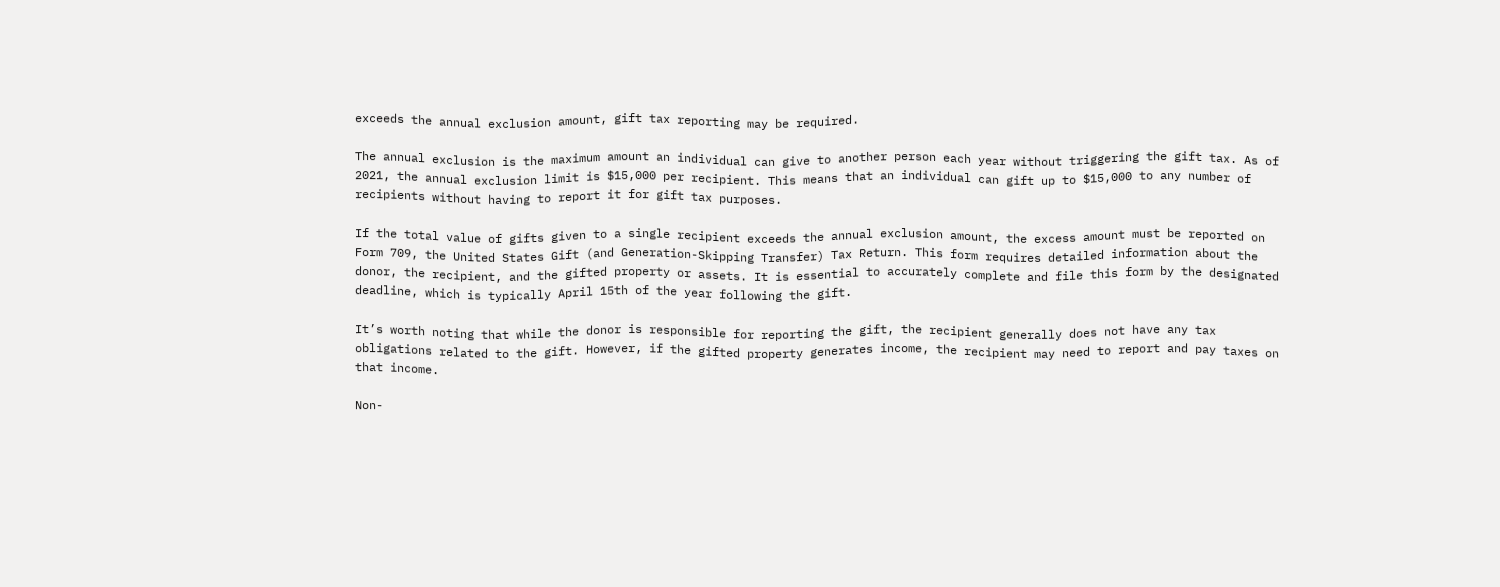exceeds the annual exclusion amount, gift tax reporting may be required.

The annual exclusion is the maximum amount an individual can give to another person each year without triggering the gift tax. As of 2021, the annual exclusion limit is $15,000 per recipient. This means that an individual can gift up to $15,000 to any number of recipients without having to report it for gift tax purposes.

If the total value of gifts given to a single recipient exceeds the annual exclusion amount, the excess amount must be reported on Form 709, the United States Gift (and Generation-Skipping Transfer) Tax Return. This form requires detailed information about the donor, the recipient, and the gifted property or assets. It is essential to accurately complete and file this form by the designated deadline, which is typically April 15th of the year following the gift.

It’s worth noting that while the donor is responsible for reporting the gift, the recipient generally does not have any tax obligations related to the gift. However, if the gifted property generates income, the recipient may need to report and pay taxes on that income.

Non-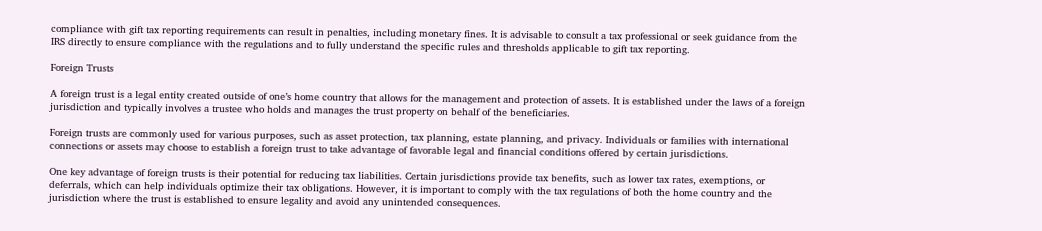compliance with gift tax reporting requirements can result in penalties, including monetary fines. It is advisable to consult a tax professional or seek guidance from the IRS directly to ensure compliance with the regulations and to fully understand the specific rules and thresholds applicable to gift tax reporting.

Foreign Trusts

A foreign trust is a legal entity created outside of one’s home country that allows for the management and protection of assets. It is established under the laws of a foreign jurisdiction and typically involves a trustee who holds and manages the trust property on behalf of the beneficiaries.

Foreign trusts are commonly used for various purposes, such as asset protection, tax planning, estate planning, and privacy. Individuals or families with international connections or assets may choose to establish a foreign trust to take advantage of favorable legal and financial conditions offered by certain jurisdictions.

One key advantage of foreign trusts is their potential for reducing tax liabilities. Certain jurisdictions provide tax benefits, such as lower tax rates, exemptions, or deferrals, which can help individuals optimize their tax obligations. However, it is important to comply with the tax regulations of both the home country and the jurisdiction where the trust is established to ensure legality and avoid any unintended consequences.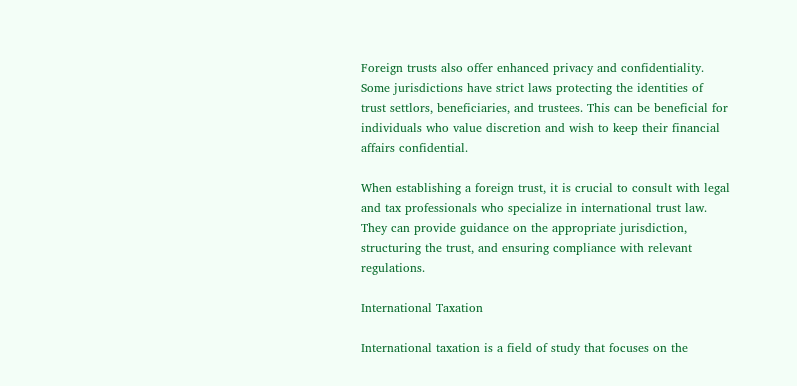Foreign trusts also offer enhanced privacy and confidentiality. Some jurisdictions have strict laws protecting the identities of trust settlors, beneficiaries, and trustees. This can be beneficial for individuals who value discretion and wish to keep their financial affairs confidential.

When establishing a foreign trust, it is crucial to consult with legal and tax professionals who specialize in international trust law. They can provide guidance on the appropriate jurisdiction, structuring the trust, and ensuring compliance with relevant regulations.

International Taxation

International taxation is a field of study that focuses on the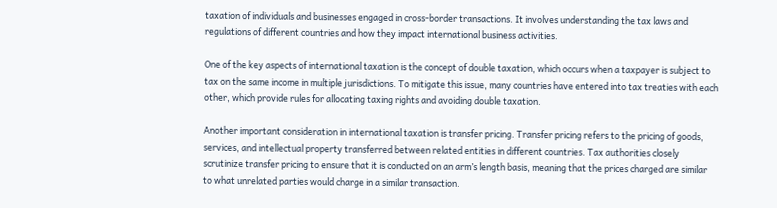taxation of individuals and businesses engaged in cross-border transactions. It involves understanding the tax laws and regulations of different countries and how they impact international business activities.

One of the key aspects of international taxation is the concept of double taxation, which occurs when a taxpayer is subject to tax on the same income in multiple jurisdictions. To mitigate this issue, many countries have entered into tax treaties with each other, which provide rules for allocating taxing rights and avoiding double taxation.

Another important consideration in international taxation is transfer pricing. Transfer pricing refers to the pricing of goods, services, and intellectual property transferred between related entities in different countries. Tax authorities closely scrutinize transfer pricing to ensure that it is conducted on an arm’s length basis, meaning that the prices charged are similar to what unrelated parties would charge in a similar transaction.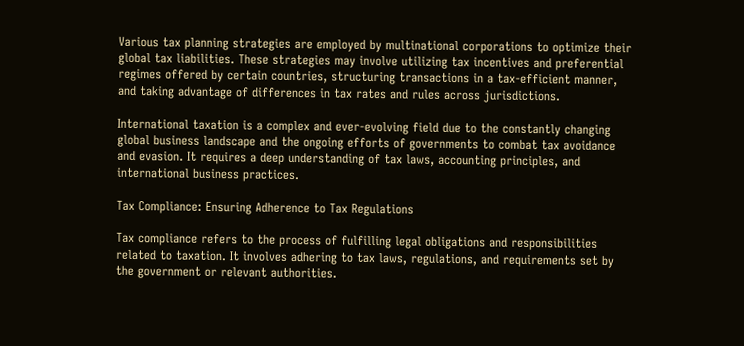Various tax planning strategies are employed by multinational corporations to optimize their global tax liabilities. These strategies may involve utilizing tax incentives and preferential regimes offered by certain countries, structuring transactions in a tax-efficient manner, and taking advantage of differences in tax rates and rules across jurisdictions.

International taxation is a complex and ever-evolving field due to the constantly changing global business landscape and the ongoing efforts of governments to combat tax avoidance and evasion. It requires a deep understanding of tax laws, accounting principles, and international business practices.

Tax Compliance: Ensuring Adherence to Tax Regulations

Tax compliance refers to the process of fulfilling legal obligations and responsibilities related to taxation. It involves adhering to tax laws, regulations, and requirements set by the government or relevant authorities.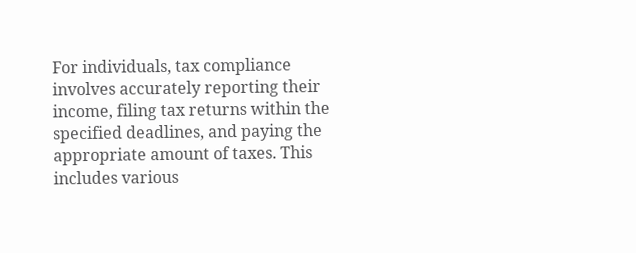For individuals, tax compliance involves accurately reporting their income, filing tax returns within the specified deadlines, and paying the appropriate amount of taxes. This includes various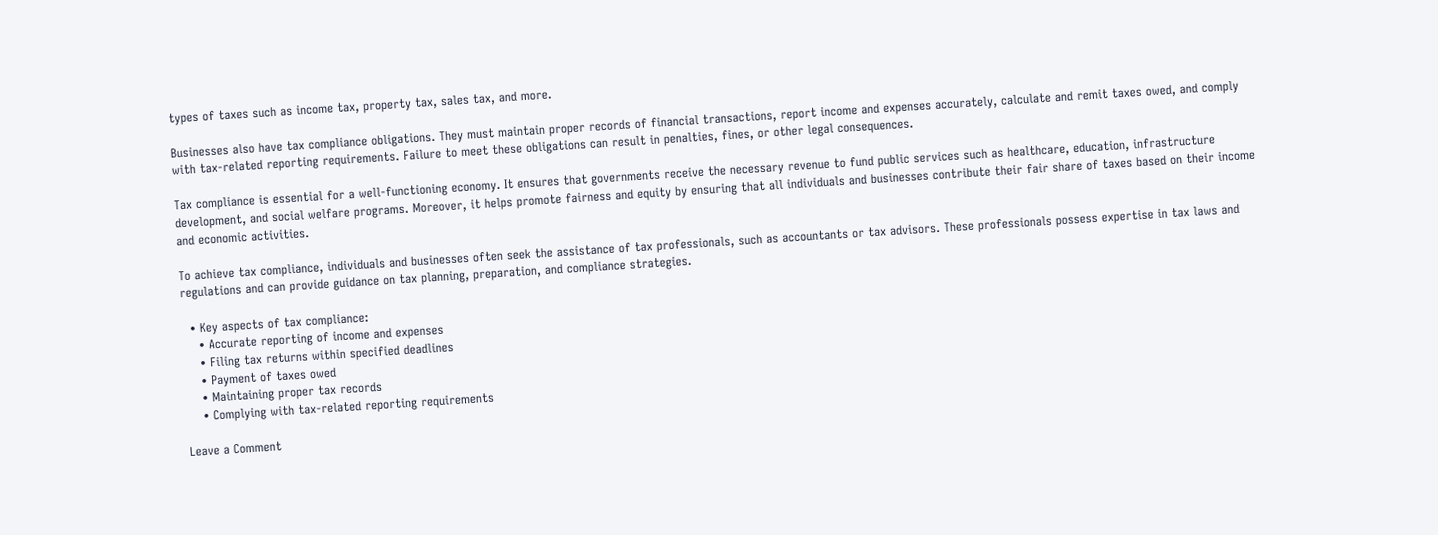types of taxes such as income tax, property tax, sales tax, and more.

Businesses also have tax compliance obligations. They must maintain proper records of financial transactions, report income and expenses accurately, calculate and remit taxes owed, and comply with tax-related reporting requirements. Failure to meet these obligations can result in penalties, fines, or other legal consequences.

Tax compliance is essential for a well-functioning economy. It ensures that governments receive the necessary revenue to fund public services such as healthcare, education, infrastructure development, and social welfare programs. Moreover, it helps promote fairness and equity by ensuring that all individuals and businesses contribute their fair share of taxes based on their income and economic activities.

To achieve tax compliance, individuals and businesses often seek the assistance of tax professionals, such as accountants or tax advisors. These professionals possess expertise in tax laws and regulations and can provide guidance on tax planning, preparation, and compliance strategies.

  • Key aspects of tax compliance:
    • Accurate reporting of income and expenses
    • Filing tax returns within specified deadlines
    • Payment of taxes owed
    • Maintaining proper tax records
    • Complying with tax-related reporting requirements

Leave a Comment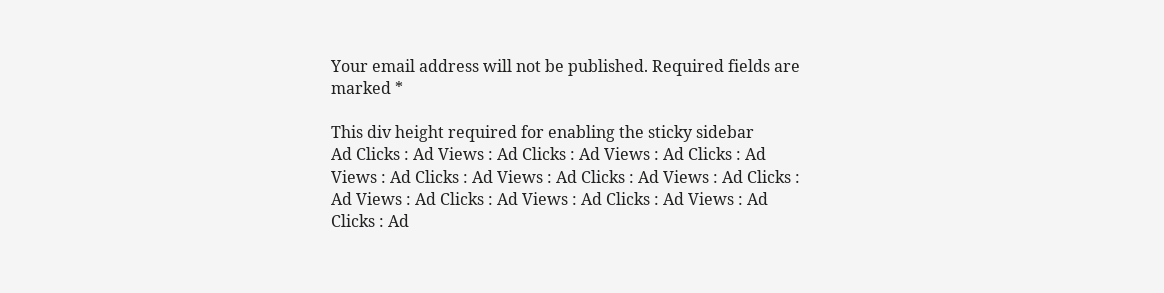Your email address will not be published. Required fields are marked *

This div height required for enabling the sticky sidebar
Ad Clicks : Ad Views : Ad Clicks : Ad Views : Ad Clicks : Ad Views : Ad Clicks : Ad Views : Ad Clicks : Ad Views : Ad Clicks : Ad Views : Ad Clicks : Ad Views : Ad Clicks : Ad Views : Ad Clicks : Ad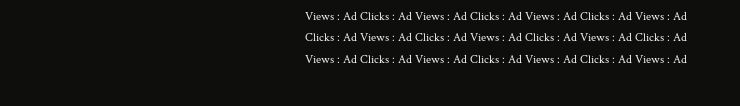Views : Ad Clicks : Ad Views : Ad Clicks : Ad Views : Ad Clicks : Ad Views : Ad Clicks : Ad Views : Ad Clicks : Ad Views : Ad Clicks : Ad Views : Ad Clicks : Ad Views : Ad Clicks : Ad Views : Ad Clicks : Ad Views : Ad Clicks : Ad Views : Ad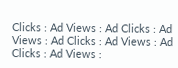Clicks : Ad Views : Ad Clicks : Ad Views : Ad Clicks : Ad Views : Ad Clicks : Ad Views :